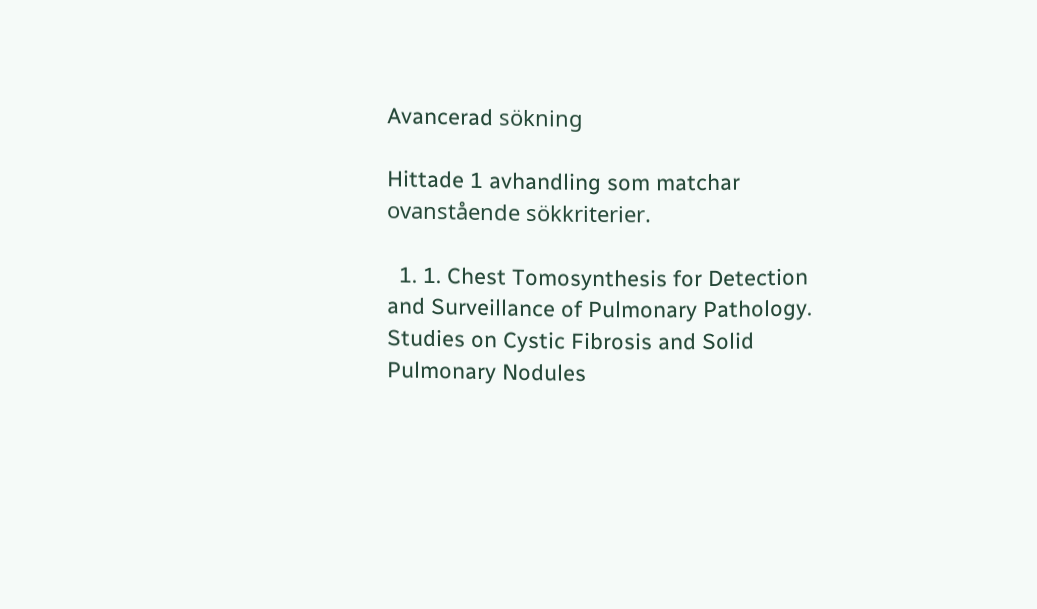Avancerad sökning

Hittade 1 avhandling som matchar ovanstående sökkriterier.

  1. 1. Chest Tomosynthesis for Detection and Surveillance of Pulmonary Pathology. Studies on Cystic Fibrosis and Solid Pulmonary Nodules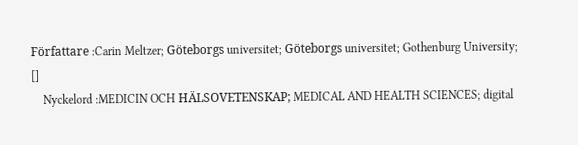Författare :Carin Meltzer; Göteborgs universitet; Göteborgs universitet; Gothenburg University; []
    Nyckelord :MEDICIN OCH HÄLSOVETENSKAP; MEDICAL AND HEALTH SCIENCES; digital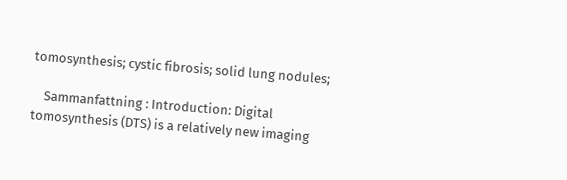tomosynthesis; cystic fibrosis; solid lung nodules;

    Sammanfattning : Introduction: Digital tomosynthesis (DTS) is a relatively new imaging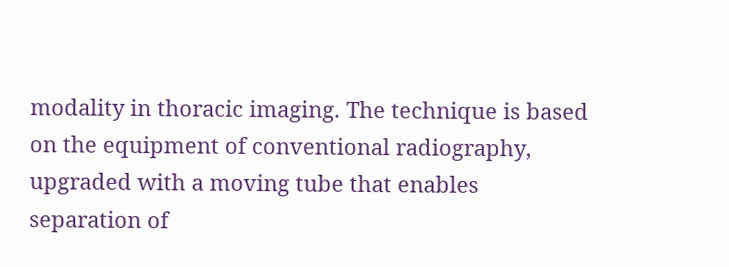modality in thoracic imaging. The technique is based on the equipment of conventional radiography, upgraded with a moving tube that enables separation of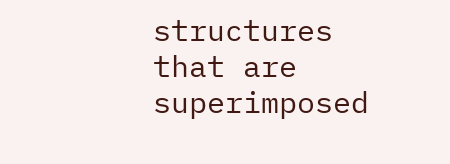structures that are superimposed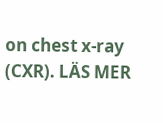on chest x-ray (CXR). LÄS MER